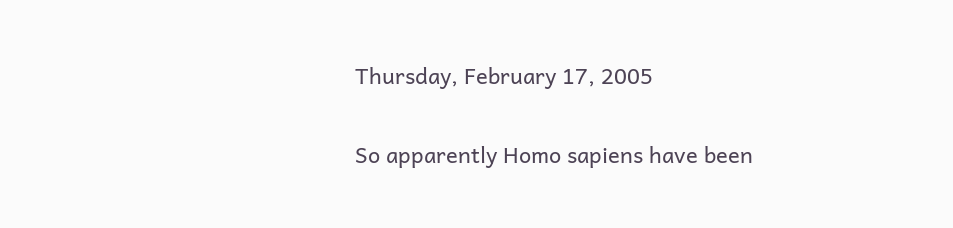Thursday, February 17, 2005


So apparently Homo sapiens have been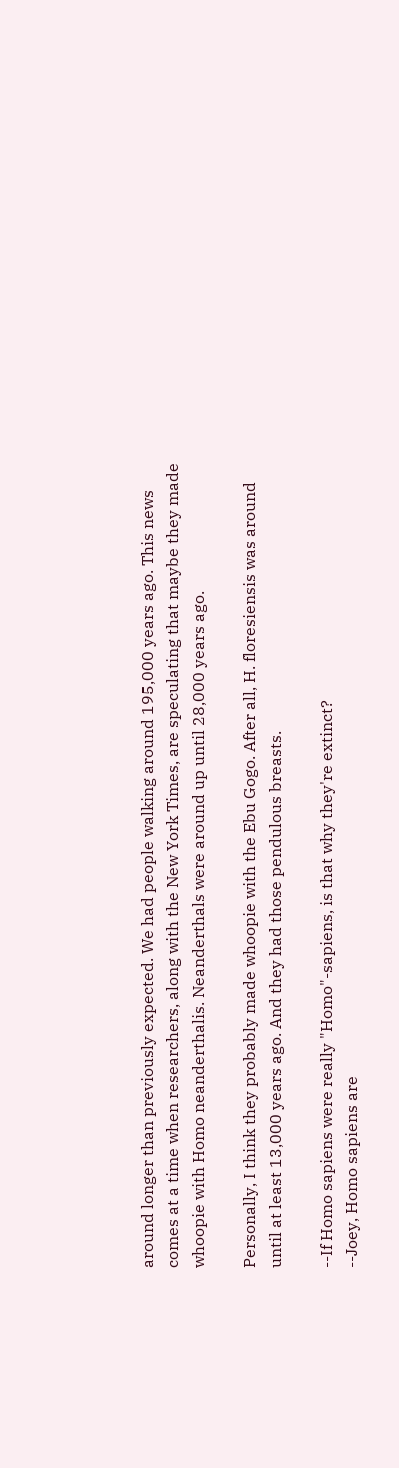around longer than previously expected. We had people walking around 195,000 years ago. This news comes at a time when researchers, along with the New York Times, are speculating that maybe they made whoopie with Homo neanderthalis. Neanderthals were around up until 28,000 years ago.

Personally, I think they probably made whoopie with the Ebu Gogo. After all, H. floresiensis was around until at least 13,000 years ago. And they had those pendulous breasts.

--If Homo sapiens were really "Homo"-sapiens, is that why they're extinct?
--Joey, Homo sapiens are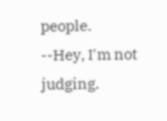people.
--Hey, I'm not judging.